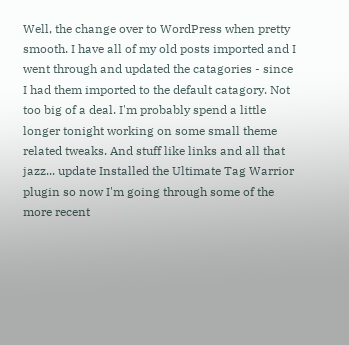Well, the change over to WordPress when pretty smooth. I have all of my old posts imported and I went through and updated the catagories - since I had them imported to the default catagory. Not too big of a deal. I'm probably spend a little longer tonight working on some small theme related tweaks. And stuff like links and all that jazz... update Installed the Ultimate Tag Warrior plugin so now I'm going through some of the more recent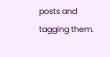posts and tagging them.